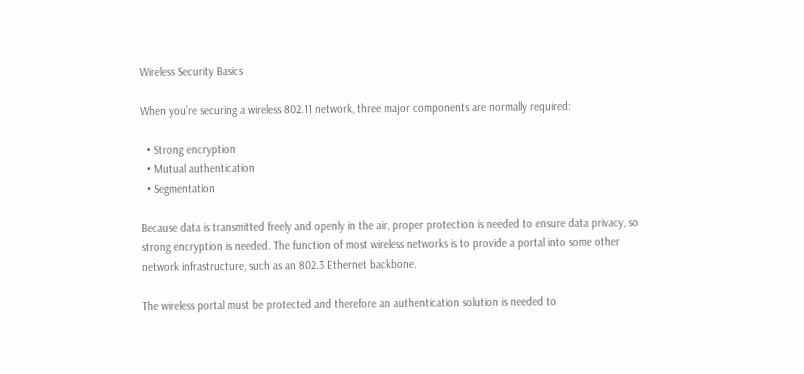Wireless Security Basics

When you’re securing a wireless 802.11 network, three major components are normally required:

  • Strong encryption
  • Mutual authentication
  • Segmentation

Because data is transmitted freely and openly in the air, proper protection is needed to ensure data privacy, so strong encryption is needed. The function of most wireless networks is to provide a portal into some other network infrastructure, such as an 802.3 Ethernet backbone.

The wireless portal must be protected and therefore an authentication solution is needed to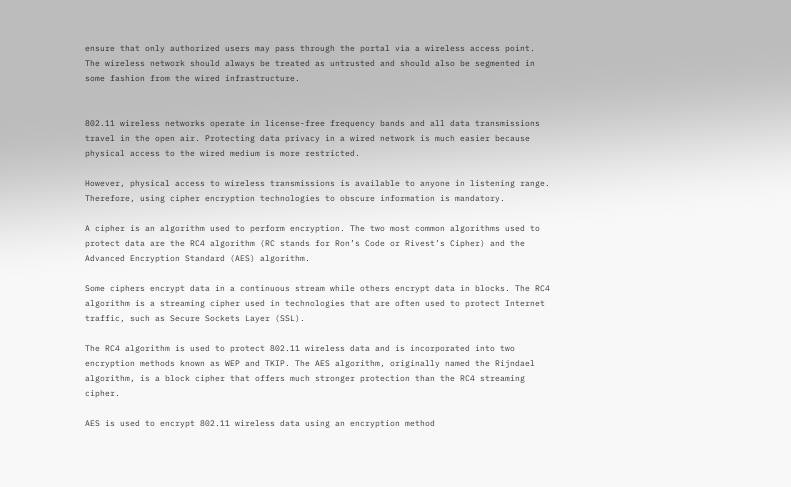ensure that only authorized users may pass through the portal via a wireless access point. The wireless network should always be treated as untrusted and should also be segmented in some fashion from the wired infrastructure.


802.11 wireless networks operate in license-free frequency bands and all data transmissions travel in the open air. Protecting data privacy in a wired network is much easier because physical access to the wired medium is more restricted.

However, physical access to wireless transmissions is available to anyone in listening range. Therefore, using cipher encryption technologies to obscure information is mandatory.

A cipher is an algorithm used to perform encryption. The two most common algorithms used to protect data are the RC4 algorithm (RC stands for Ron’s Code or Rivest’s Cipher) and the Advanced Encryption Standard (AES) algorithm.

Some ciphers encrypt data in a continuous stream while others encrypt data in blocks. The RC4 algorithm is a streaming cipher used in technologies that are often used to protect Internet traffic, such as Secure Sockets Layer (SSL).

The RC4 algorithm is used to protect 802.11 wireless data and is incorporated into two encryption methods known as WEP and TKIP. The AES algorithm, originally named the Rijndael algorithm, is a block cipher that offers much stronger protection than the RC4 streaming cipher.

AES is used to encrypt 802.11 wireless data using an encryption method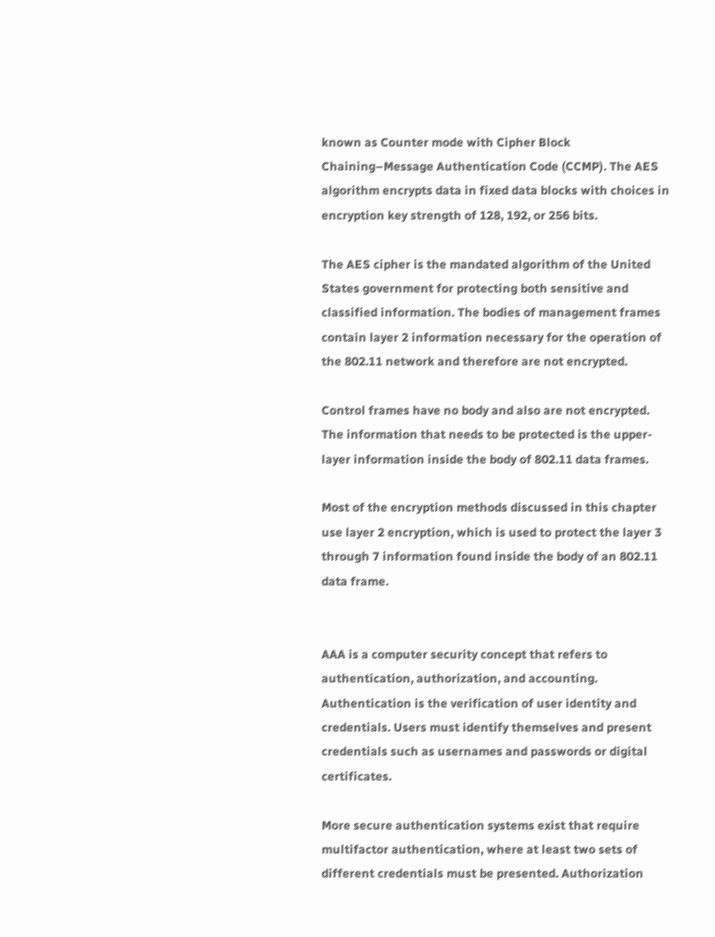known as Counter mode with Cipher Block Chaining–Message Authentication Code (CCMP). The AES algorithm encrypts data in fixed data blocks with choices in encryption key strength of 128, 192, or 256 bits.

The AES cipher is the mandated algorithm of the United States government for protecting both sensitive and classified information. The bodies of management frames contain layer 2 information necessary for the operation of the 802.11 network and therefore are not encrypted.

Control frames have no body and also are not encrypted. The information that needs to be protected is the upper-layer information inside the body of 802.11 data frames.

Most of the encryption methods discussed in this chapter use layer 2 encryption, which is used to protect the layer 3 through 7 information found inside the body of an 802.11 data frame.


AAA is a computer security concept that refers to authentication, authorization, and accounting. Authentication is the verification of user identity and credentials. Users must identify themselves and present credentials such as usernames and passwords or digital certificates.

More secure authentication systems exist that require multifactor authentication, where at least two sets of different credentials must be presented. Authorization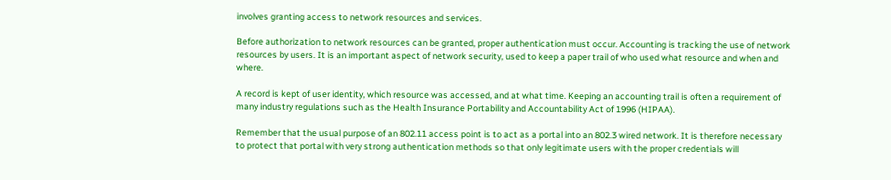involves granting access to network resources and services.

Before authorization to network resources can be granted, proper authentication must occur. Accounting is tracking the use of network resources by users. It is an important aspect of network security, used to keep a paper trail of who used what resource and when and where.

A record is kept of user identity, which resource was accessed, and at what time. Keeping an accounting trail is often a requirement of many industry regulations such as the Health Insurance Portability and Accountability Act of 1996 (HIPAA).

Remember that the usual purpose of an 802.11 access point is to act as a portal into an 802.3 wired network. It is therefore necessary to protect that portal with very strong authentication methods so that only legitimate users with the proper credentials will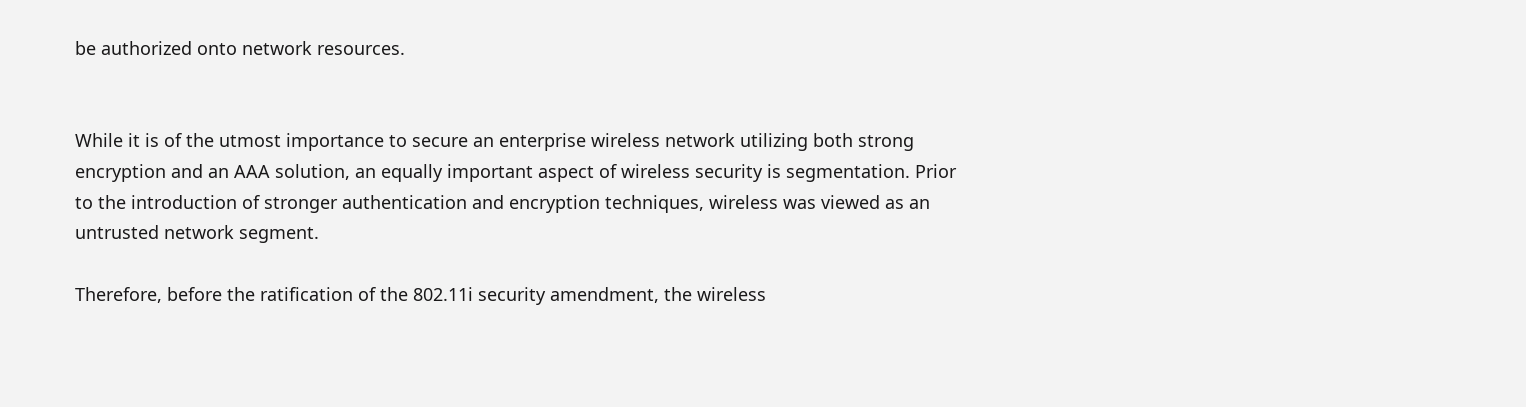be authorized onto network resources.


While it is of the utmost importance to secure an enterprise wireless network utilizing both strong encryption and an AAA solution, an equally important aspect of wireless security is segmentation. Prior to the introduction of stronger authentication and encryption techniques, wireless was viewed as an untrusted network segment.

Therefore, before the ratification of the 802.11i security amendment, the wireless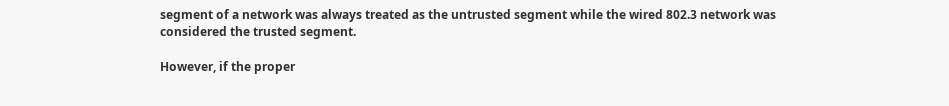segment of a network was always treated as the untrusted segment while the wired 802.3 network was considered the trusted segment.

However, if the proper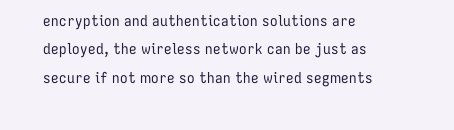encryption and authentication solutions are deployed, the wireless network can be just as secure if not more so than the wired segments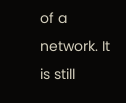of a network. It is still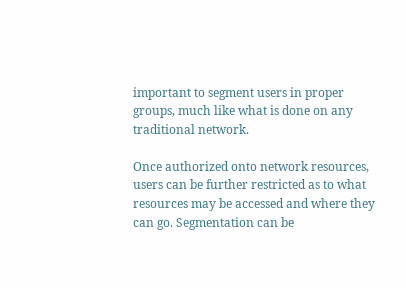important to segment users in proper groups, much like what is done on any traditional network.

Once authorized onto network resources, users can be further restricted as to what resources may be accessed and where they can go. Segmentation can be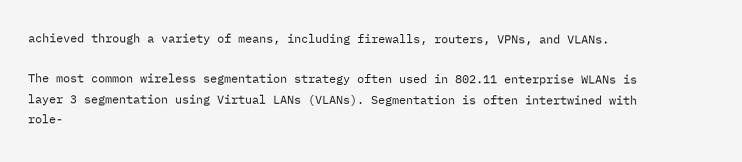achieved through a variety of means, including firewalls, routers, VPNs, and VLANs.

The most common wireless segmentation strategy often used in 802.11 enterprise WLANs is layer 3 segmentation using Virtual LANs (VLANs). Segmentation is often intertwined with role-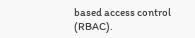based access control (RBAC).